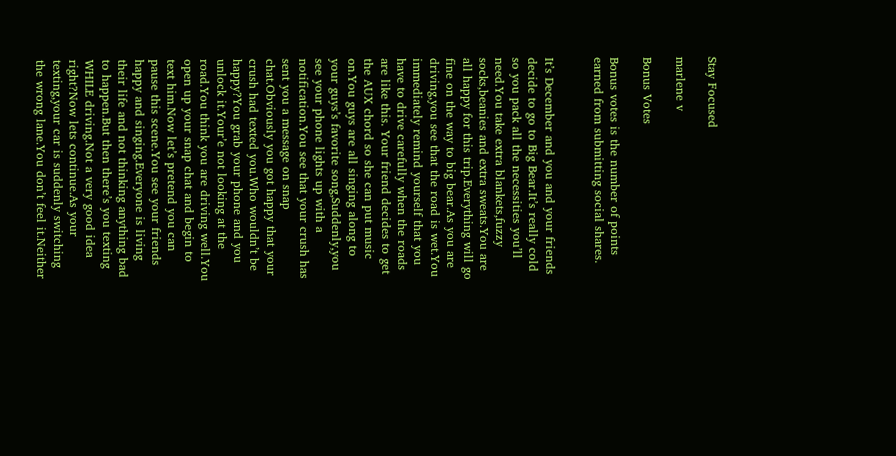Stay Focused

marlene v

Bonus Votes

Bonus votes is the number of points earned from submitting social shares.


It’s December and you and your friends decide to go to Big Bear.It’s really cold so you pack all the necessities you’ll need.You take extra blankets,fuzzy socks,beanies and extra sweats.You are all happy for this trip.Everything will go fine on the way to big bear.As you are driving,you see that the road is wet.You immediately remind yourself that you have to drive carefully when the roads are like this. Your friend decides to get the AUX chord so she can put music on.You guys are all singing along to your guys’s favorite song,Suddenly,you see your phone lights up with a notification.You see that your crush has sent you a message on snap chat.Obviously you got happy that your crush had texted you.Who wouldn’t be happy?You grab your phone and you unlock it.Your’e not looking at the road.You think you are driving well.You open up your snap chat and begin to text him.Now let’s pretend you can pause this scene.You see your friends happy and singing.Everyone is living their life and not thinking anything bad to happen.But then there’s you texting WHILE driving.Not a very good idea right?Now lets continue.As your texting,your car is suddenly switching the wrong lane.You don’t feel it.Neither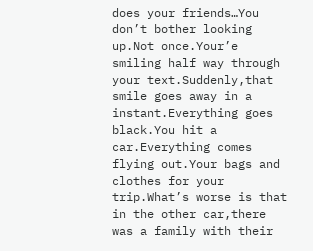does your friends…You don’t bother looking up.Not once.Your’e smiling half way through your text.Suddenly,that smile goes away in a instant.Everything goes black.You hit a car.Everything comes flying out.Your bags and clothes for your trip.What’s worse is that in the other car,there was a family with their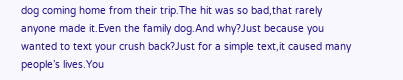dog coming home from their trip.The hit was so bad,that rarely anyone made it.Even the family dog.And why?Just because you wanted to text your crush back?Just for a simple text,it caused many people’s lives.You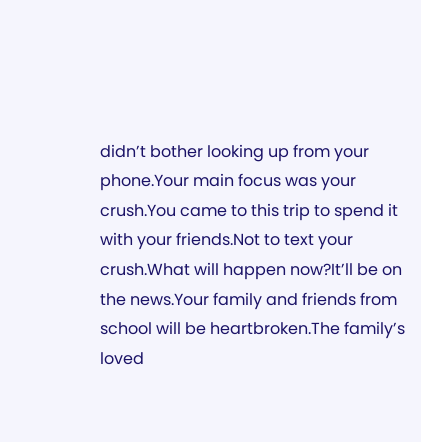didn’t bother looking up from your phone.Your main focus was your crush.You came to this trip to spend it with your friends.Not to text your crush.What will happen now?It’ll be on the news.Your family and friends from school will be heartbroken.The family’s loved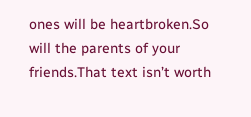ones will be heartbroken.So will the parents of your friends.That text isn’t worth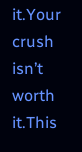it.Your crush isn’t worth it.This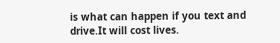is what can happen if you text and drive.It will cost lives.